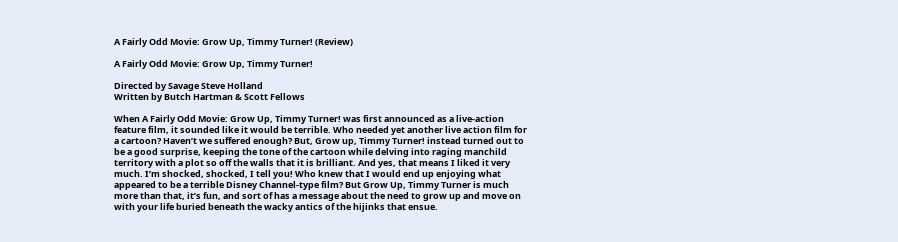A Fairly Odd Movie: Grow Up, Timmy Turner! (Review)

A Fairly Odd Movie: Grow Up, Timmy Turner!

Directed by Savage Steve Holland
Written by Butch Hartman & Scott Fellows

When A Fairly Odd Movie: Grow Up, Timmy Turner! was first announced as a live-action feature film, it sounded like it would be terrible. Who needed yet another live action film for a cartoon? Haven’t we suffered enough? But, Grow up, Timmy Turner! instead turned out to be a good surprise, keeping the tone of the cartoon while delving into raging manchild territory with a plot so off the walls that it is brilliant. And yes, that means I liked it very much. I’m shocked, shocked, I tell you! Who knew that I would end up enjoying what appeared to be a terrible Disney Channel-type film? But Grow Up, Timmy Turner is much more than that, it’s fun, and sort of has a message about the need to grow up and move on with your life buried beneath the wacky antics of the hijinks that ensue.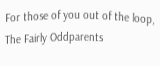For those of you out of the loop, The Fairly Oddparents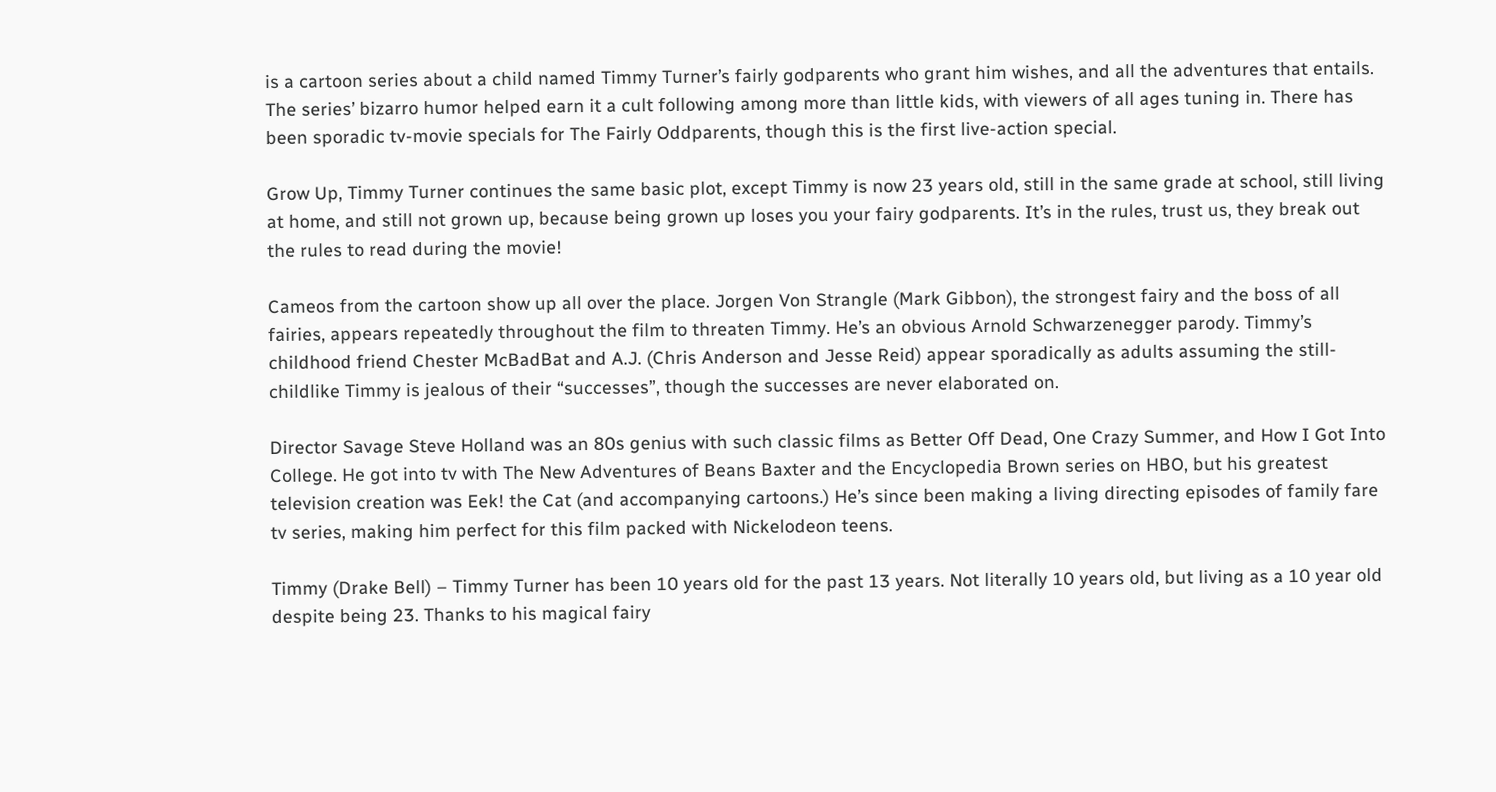is a cartoon series about a child named Timmy Turner’s fairly godparents who grant him wishes, and all the adventures that entails. The series’ bizarro humor helped earn it a cult following among more than little kids, with viewers of all ages tuning in. There has been sporadic tv-movie specials for The Fairly Oddparents, though this is the first live-action special.

Grow Up, Timmy Turner continues the same basic plot, except Timmy is now 23 years old, still in the same grade at school, still living at home, and still not grown up, because being grown up loses you your fairy godparents. It’s in the rules, trust us, they break out the rules to read during the movie!

Cameos from the cartoon show up all over the place. Jorgen Von Strangle (Mark Gibbon), the strongest fairy and the boss of all fairies, appears repeatedly throughout the film to threaten Timmy. He’s an obvious Arnold Schwarzenegger parody. Timmy’s childhood friend Chester McBadBat and A.J. (Chris Anderson and Jesse Reid) appear sporadically as adults assuming the still-childlike Timmy is jealous of their “successes”, though the successes are never elaborated on.

Director Savage Steve Holland was an 80s genius with such classic films as Better Off Dead, One Crazy Summer, and How I Got Into College. He got into tv with The New Adventures of Beans Baxter and the Encyclopedia Brown series on HBO, but his greatest television creation was Eek! the Cat (and accompanying cartoons.) He’s since been making a living directing episodes of family fare tv series, making him perfect for this film packed with Nickelodeon teens.

Timmy (Drake Bell) – Timmy Turner has been 10 years old for the past 13 years. Not literally 10 years old, but living as a 10 year old despite being 23. Thanks to his magical fairy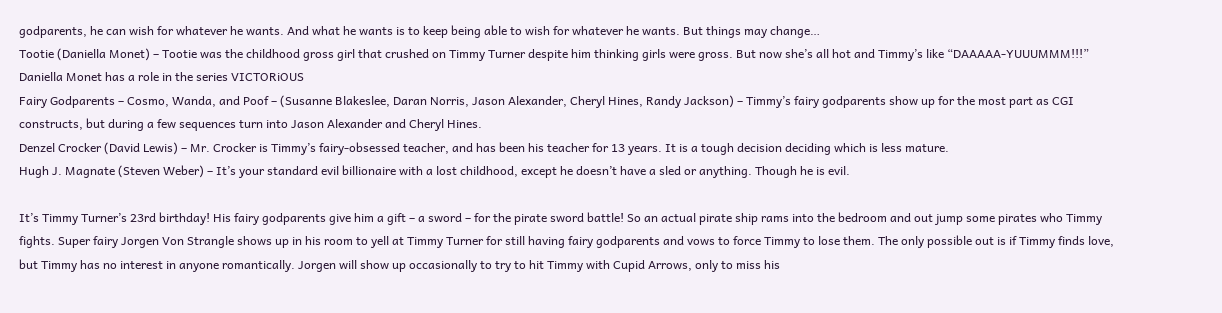godparents, he can wish for whatever he wants. And what he wants is to keep being able to wish for whatever he wants. But things may change…
Tootie (Daniella Monet) – Tootie was the childhood gross girl that crushed on Timmy Turner despite him thinking girls were gross. But now she’s all hot and Timmy’s like “DAAAAA-YUUUMMM!!!” Daniella Monet has a role in the series VICTORiOUS
Fairy Godparents – Cosmo, Wanda, and Poof – (Susanne Blakeslee, Daran Norris, Jason Alexander, Cheryl Hines, Randy Jackson) – Timmy’s fairy godparents show up for the most part as CGI constructs, but during a few sequences turn into Jason Alexander and Cheryl Hines.
Denzel Crocker (David Lewis) – Mr. Crocker is Timmy’s fairy-obsessed teacher, and has been his teacher for 13 years. It is a tough decision deciding which is less mature.
Hugh J. Magnate (Steven Weber) – It’s your standard evil billionaire with a lost childhood, except he doesn’t have a sled or anything. Though he is evil.

It’s Timmy Turner’s 23rd birthday! His fairy godparents give him a gift – a sword – for the pirate sword battle! So an actual pirate ship rams into the bedroom and out jump some pirates who Timmy fights. Super fairy Jorgen Von Strangle shows up in his room to yell at Timmy Turner for still having fairy godparents and vows to force Timmy to lose them. The only possible out is if Timmy finds love, but Timmy has no interest in anyone romantically. Jorgen will show up occasionally to try to hit Timmy with Cupid Arrows, only to miss his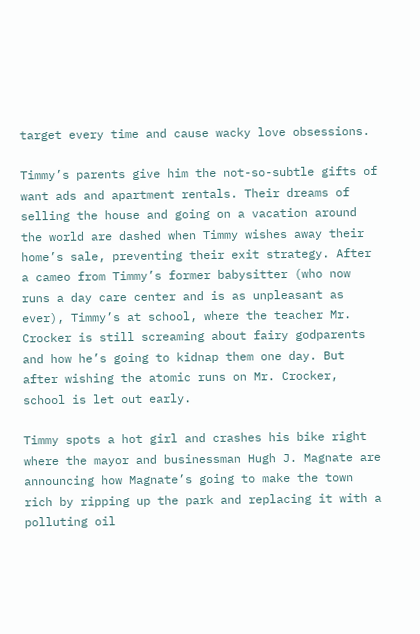target every time and cause wacky love obsessions.

Timmy’s parents give him the not-so-subtle gifts of want ads and apartment rentals. Their dreams of selling the house and going on a vacation around the world are dashed when Timmy wishes away their home’s sale, preventing their exit strategy. After a cameo from Timmy’s former babysitter (who now runs a day care center and is as unpleasant as ever), Timmy’s at school, where the teacher Mr. Crocker is still screaming about fairy godparents and how he’s going to kidnap them one day. But after wishing the atomic runs on Mr. Crocker, school is let out early.

Timmy spots a hot girl and crashes his bike right where the mayor and businessman Hugh J. Magnate are announcing how Magnate’s going to make the town rich by ripping up the park and replacing it with a polluting oil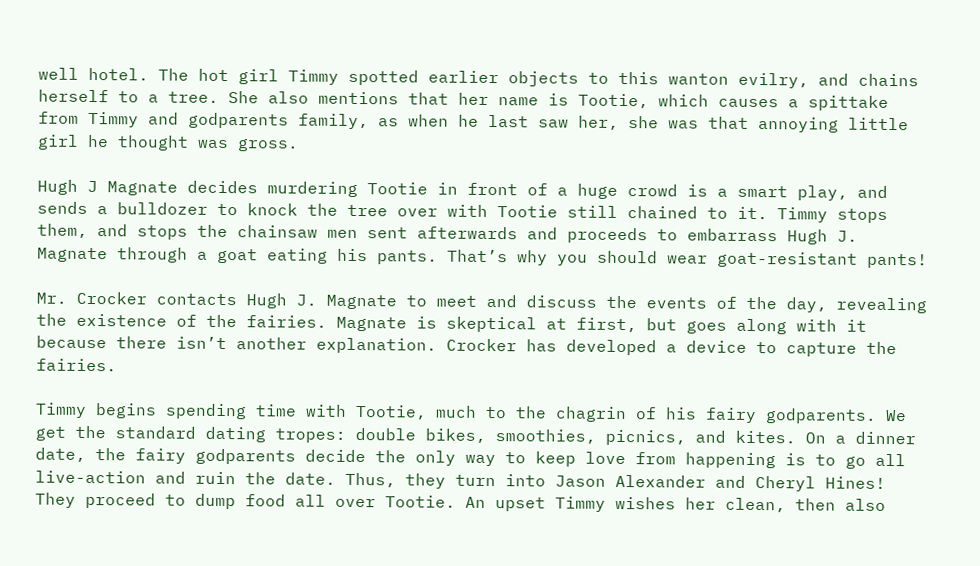well hotel. The hot girl Timmy spotted earlier objects to this wanton evilry, and chains herself to a tree. She also mentions that her name is Tootie, which causes a spittake from Timmy and godparents family, as when he last saw her, she was that annoying little girl he thought was gross.

Hugh J Magnate decides murdering Tootie in front of a huge crowd is a smart play, and sends a bulldozer to knock the tree over with Tootie still chained to it. Timmy stops them, and stops the chainsaw men sent afterwards and proceeds to embarrass Hugh J. Magnate through a goat eating his pants. That’s why you should wear goat-resistant pants!

Mr. Crocker contacts Hugh J. Magnate to meet and discuss the events of the day, revealing the existence of the fairies. Magnate is skeptical at first, but goes along with it because there isn’t another explanation. Crocker has developed a device to capture the fairies.

Timmy begins spending time with Tootie, much to the chagrin of his fairy godparents. We get the standard dating tropes: double bikes, smoothies, picnics, and kites. On a dinner date, the fairy godparents decide the only way to keep love from happening is to go all live-action and ruin the date. Thus, they turn into Jason Alexander and Cheryl Hines! They proceed to dump food all over Tootie. An upset Timmy wishes her clean, then also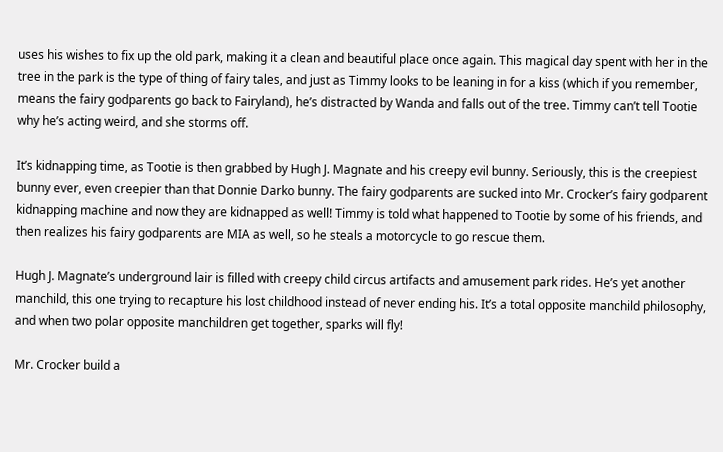uses his wishes to fix up the old park, making it a clean and beautiful place once again. This magical day spent with her in the tree in the park is the type of thing of fairy tales, and just as Timmy looks to be leaning in for a kiss (which if you remember, means the fairy godparents go back to Fairyland), he’s distracted by Wanda and falls out of the tree. Timmy can’t tell Tootie why he’s acting weird, and she storms off.

It’s kidnapping time, as Tootie is then grabbed by Hugh J. Magnate and his creepy evil bunny. Seriously, this is the creepiest bunny ever, even creepier than that Donnie Darko bunny. The fairy godparents are sucked into Mr. Crocker’s fairy godparent kidnapping machine and now they are kidnapped as well! Timmy is told what happened to Tootie by some of his friends, and then realizes his fairy godparents are MIA as well, so he steals a motorcycle to go rescue them.

Hugh J. Magnate’s underground lair is filled with creepy child circus artifacts and amusement park rides. He’s yet another manchild, this one trying to recapture his lost childhood instead of never ending his. It’s a total opposite manchild philosophy, and when two polar opposite manchildren get together, sparks will fly!

Mr. Crocker build a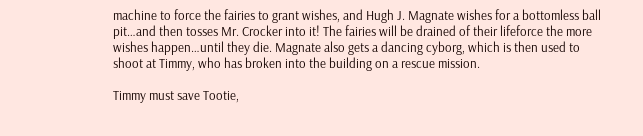machine to force the fairies to grant wishes, and Hugh J. Magnate wishes for a bottomless ball pit…and then tosses Mr. Crocker into it! The fairies will be drained of their lifeforce the more wishes happen…until they die. Magnate also gets a dancing cyborg, which is then used to shoot at Timmy, who has broken into the building on a rescue mission.

Timmy must save Tootie,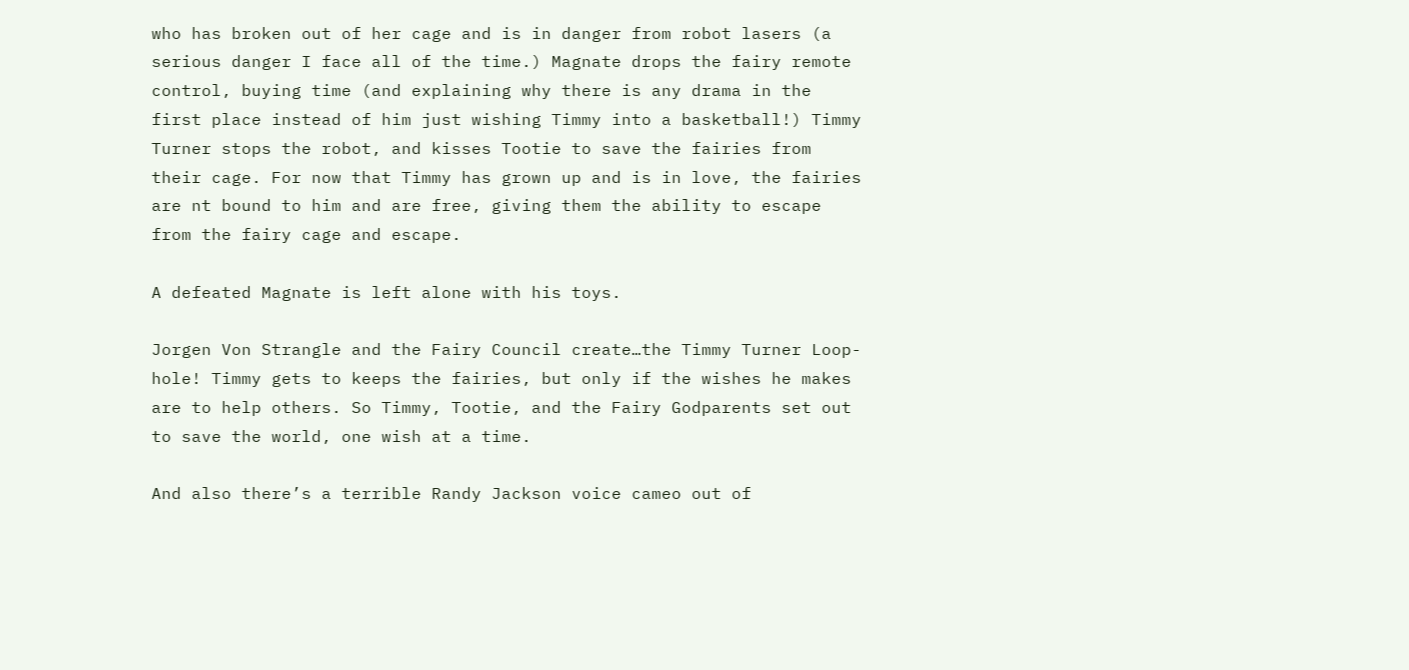who has broken out of her cage and is in danger from robot lasers (a serious danger I face all of the time.) Magnate drops the fairy remote control, buying time (and explaining why there is any drama in the first place instead of him just wishing Timmy into a basketball!) Timmy Turner stops the robot, and kisses Tootie to save the fairies from their cage. For now that Timmy has grown up and is in love, the fairies are nt bound to him and are free, giving them the ability to escape from the fairy cage and escape.

A defeated Magnate is left alone with his toys.

Jorgen Von Strangle and the Fairy Council create…the Timmy Turner Loop-hole! Timmy gets to keeps the fairies, but only if the wishes he makes are to help others. So Timmy, Tootie, and the Fairy Godparents set out to save the world, one wish at a time.

And also there’s a terrible Randy Jackson voice cameo out of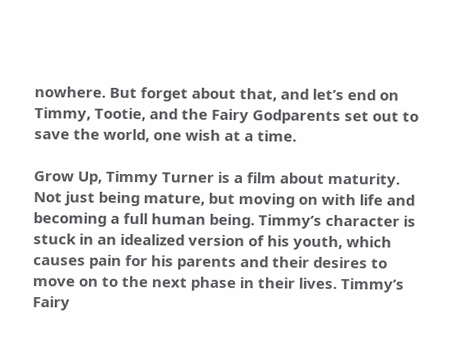nowhere. But forget about that, and let’s end on Timmy, Tootie, and the Fairy Godparents set out to save the world, one wish at a time.

Grow Up, Timmy Turner is a film about maturity. Not just being mature, but moving on with life and becoming a full human being. Timmy’s character is stuck in an idealized version of his youth, which causes pain for his parents and their desires to move on to the next phase in their lives. Timmy’s Fairy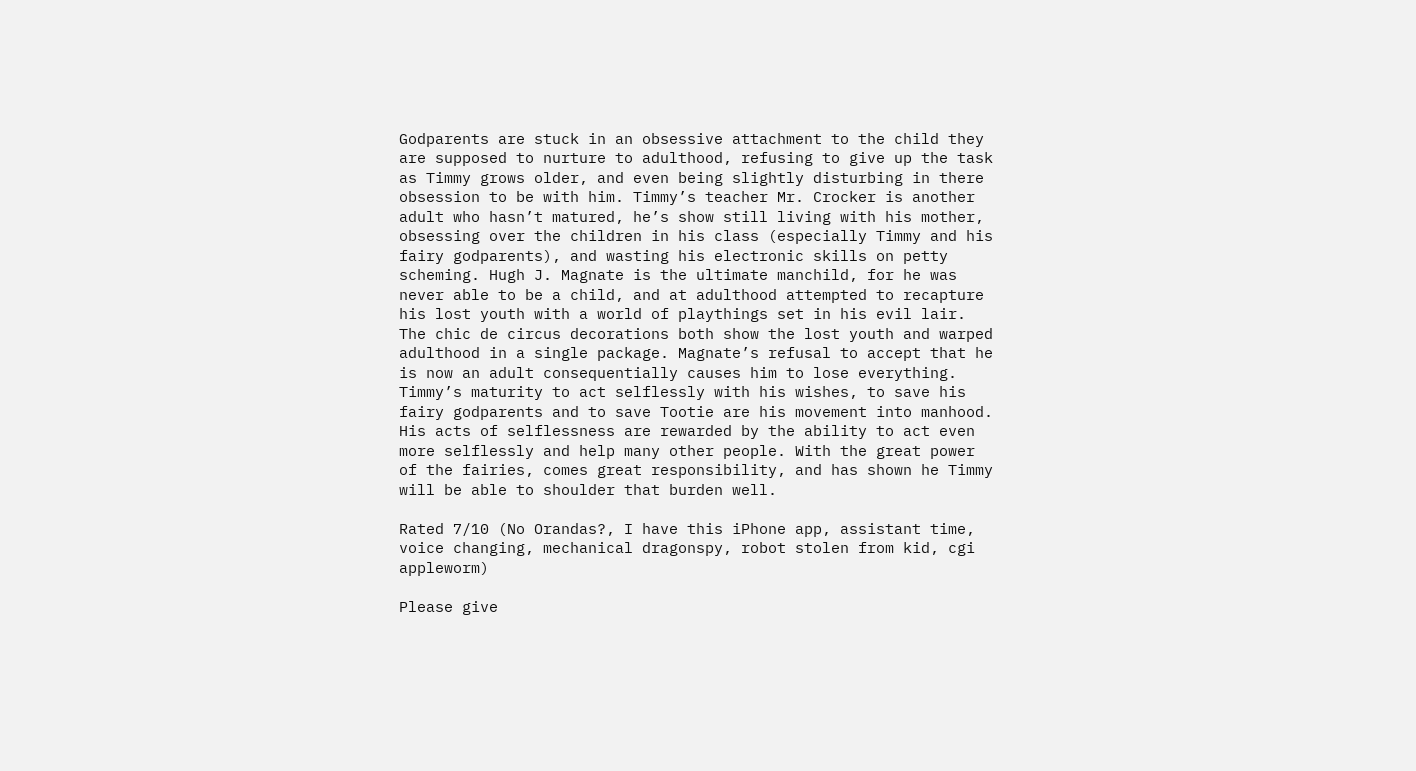Godparents are stuck in an obsessive attachment to the child they are supposed to nurture to adulthood, refusing to give up the task as Timmy grows older, and even being slightly disturbing in there obsession to be with him. Timmy’s teacher Mr. Crocker is another adult who hasn’t matured, he’s show still living with his mother, obsessing over the children in his class (especially Timmy and his fairy godparents), and wasting his electronic skills on petty scheming. Hugh J. Magnate is the ultimate manchild, for he was never able to be a child, and at adulthood attempted to recapture his lost youth with a world of playthings set in his evil lair. The chic de circus decorations both show the lost youth and warped adulthood in a single package. Magnate’s refusal to accept that he is now an adult consequentially causes him to lose everything. Timmy’s maturity to act selflessly with his wishes, to save his fairy godparents and to save Tootie are his movement into manhood. His acts of selflessness are rewarded by the ability to act even more selflessly and help many other people. With the great power of the fairies, comes great responsibility, and has shown he Timmy will be able to shoulder that burden well.

Rated 7/10 (No Orandas?, I have this iPhone app, assistant time, voice changing, mechanical dragonspy, robot stolen from kid, cgi appleworm)

Please give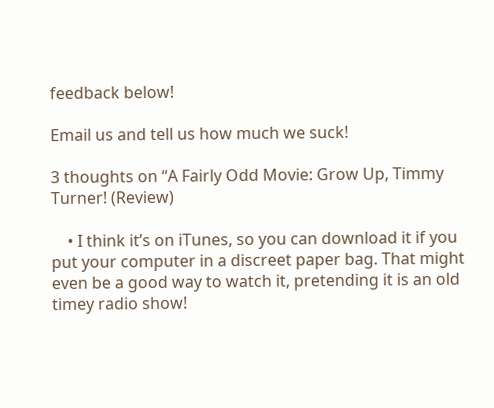feedback below!

Email us and tell us how much we suck!

3 thoughts on “A Fairly Odd Movie: Grow Up, Timmy Turner! (Review)

    • I think it’s on iTunes, so you can download it if you put your computer in a discreet paper bag. That might even be a good way to watch it, pretending it is an old timey radio show!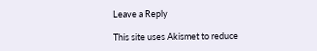Leave a Reply

This site uses Akismet to reduce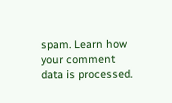spam. Learn how your comment data is processed.